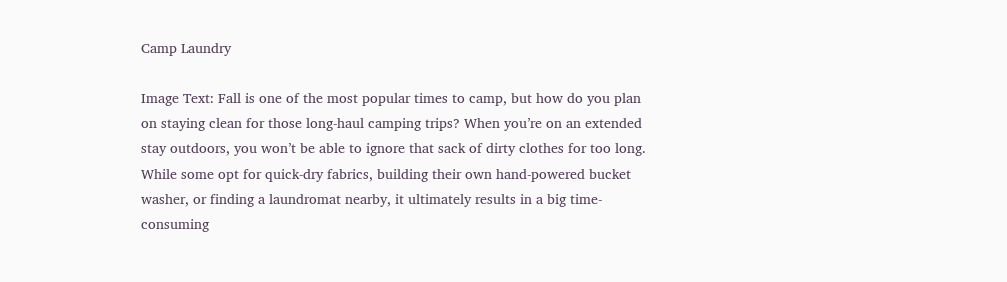Camp Laundry

Image Text: Fall is one of the most popular times to camp, but how do you plan on staying clean for those long-haul camping trips? When you’re on an extended stay outdoors, you won’t be able to ignore that sack of dirty clothes for too long. While some opt for quick-dry fabrics, building their own hand-powered bucket washer, or finding a laundromat nearby, it ultimately results in a big time-consuming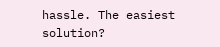hassle. The easiest solution?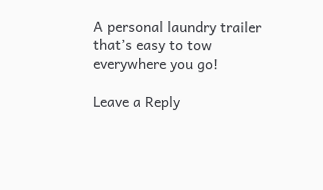A personal laundry trailer that’s easy to tow everywhere you go!

Leave a Reply